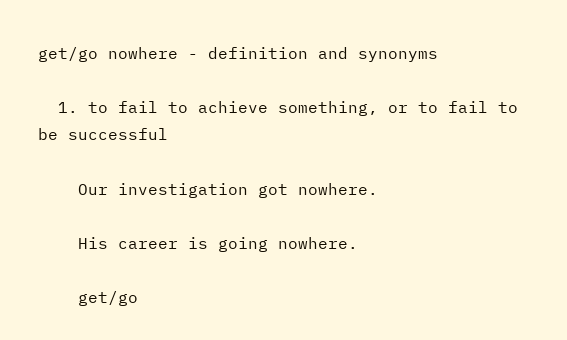get/go nowhere - definition and synonyms

  1. to fail to achieve something, or to fail to be successful

    Our investigation got nowhere.

    His career is going nowhere.

    get/go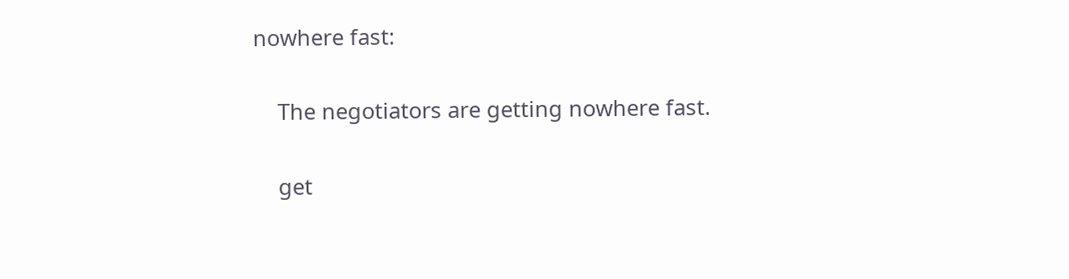nowhere fast:

    The negotiators are getting nowhere fast.

    get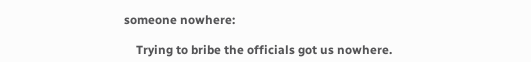someone nowhere:

    Trying to bribe the officials got us nowhere.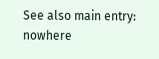See also main entry: nowhere